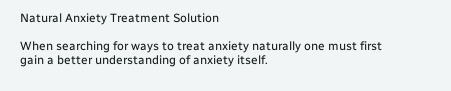Natural Anxiety Treatment Solution

When searching for ways to treat anxiety naturally one must first gain a better understanding of anxiety itself.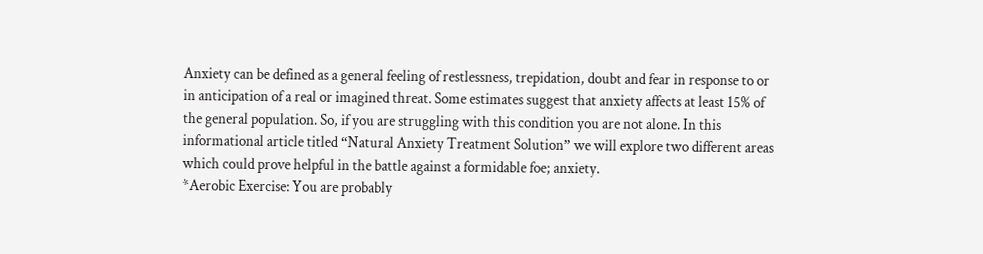Anxiety can be defined as a general feeling of restlessness, trepidation, doubt and fear in response to or in anticipation of a real or imagined threat. Some estimates suggest that anxiety affects at least 15% of the general population. So, if you are struggling with this condition you are not alone. In this informational article titled “Natural Anxiety Treatment Solution” we will explore two different areas which could prove helpful in the battle against a formidable foe; anxiety.
*Aerobic Exercise: You are probably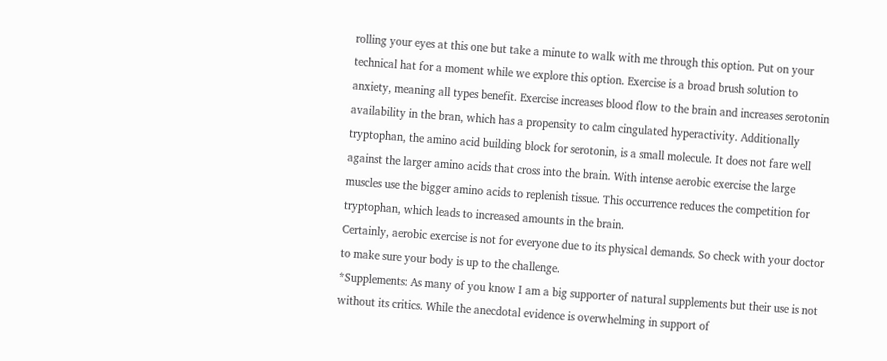rolling your eyes at this one but take a minute to walk with me through this option. Put on your technical hat for a moment while we explore this option. Exercise is a broad brush solution to anxiety, meaning all types benefit. Exercise increases blood flow to the brain and increases serotonin availability in the bran, which has a propensity to calm cingulated hyperactivity. Additionally tryptophan, the amino acid building block for serotonin, is a small molecule. It does not fare well against the larger amino acids that cross into the brain. With intense aerobic exercise the large muscles use the bigger amino acids to replenish tissue. This occurrence reduces the competition for tryptophan, which leads to increased amounts in the brain.
Certainly, aerobic exercise is not for everyone due to its physical demands. So check with your doctor to make sure your body is up to the challenge.
*Supplements: As many of you know I am a big supporter of natural supplements but their use is not without its critics. While the anecdotal evidence is overwhelming in support of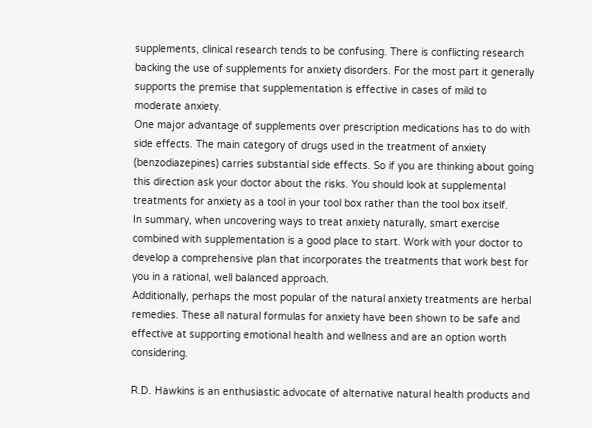supplements, clinical research tends to be confusing. There is conflicting research backing the use of supplements for anxiety disorders. For the most part it generally supports the premise that supplementation is effective in cases of mild to moderate anxiety.
One major advantage of supplements over prescription medications has to do with side effects. The main category of drugs used in the treatment of anxiety (benzodiazepines) carries substantial side effects. So if you are thinking about going this direction ask your doctor about the risks. You should look at supplemental treatments for anxiety as a tool in your tool box rather than the tool box itself.
In summary, when uncovering ways to treat anxiety naturally, smart exercise combined with supplementation is a good place to start. Work with your doctor to develop a comprehensive plan that incorporates the treatments that work best for you in a rational, well balanced approach.
Additionally, perhaps the most popular of the natural anxiety treatments are herbal remedies. These all natural formulas for anxiety have been shown to be safe and effective at supporting emotional health and wellness and are an option worth considering.

R.D. Hawkins is an enthusiastic advocate of alternative natural health products and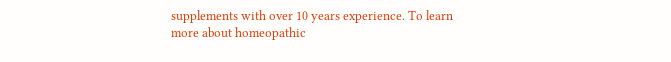supplements with over 10 years experience. To learn more about homeopathic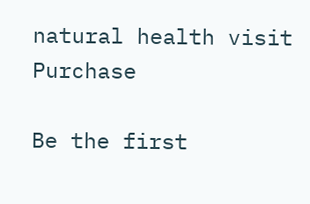natural health visit Purchase

Be the first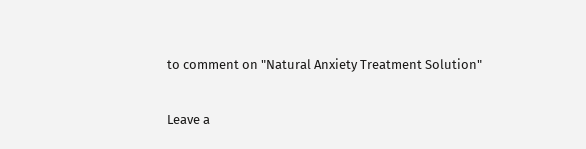to comment on "Natural Anxiety Treatment Solution"

Leave a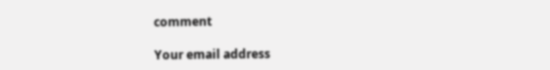comment

Your email address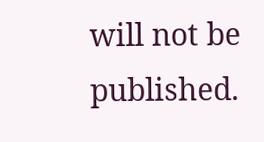will not be published.